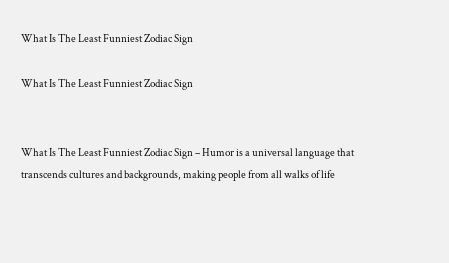What Is The Least Funniest Zodiac Sign

What Is The Least Funniest Zodiac Sign


What Is The Least Funniest Zodiac Sign – Humor is a universal language that transcends cultures and backgrounds, making people from all walks of life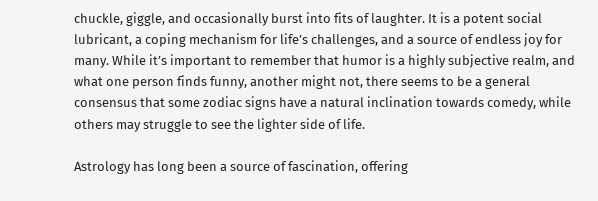chuckle, giggle, and occasionally burst into fits of laughter. It is a potent social lubricant, a coping mechanism for life’s challenges, and a source of endless joy for many. While it’s important to remember that humor is a highly subjective realm, and what one person finds funny, another might not, there seems to be a general consensus that some zodiac signs have a natural inclination towards comedy, while others may struggle to see the lighter side of life.

Astrology has long been a source of fascination, offering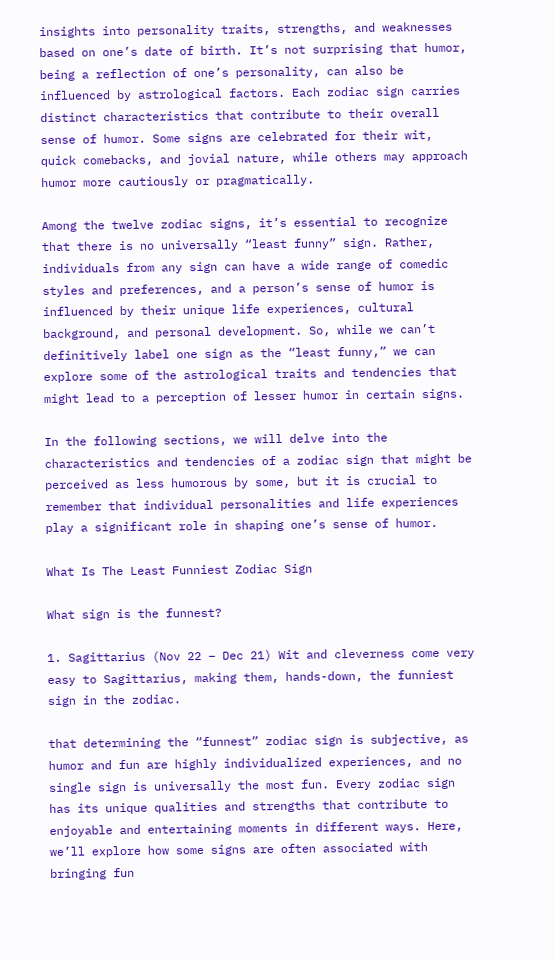insights into personality traits, strengths, and weaknesses based on one’s date of birth. It’s not surprising that humor, being a reflection of one’s personality, can also be influenced by astrological factors. Each zodiac sign carries distinct characteristics that contribute to their overall sense of humor. Some signs are celebrated for their wit, quick comebacks, and jovial nature, while others may approach humor more cautiously or pragmatically.

Among the twelve zodiac signs, it’s essential to recognize that there is no universally “least funny” sign. Rather, individuals from any sign can have a wide range of comedic styles and preferences, and a person’s sense of humor is influenced by their unique life experiences, cultural background, and personal development. So, while we can’t definitively label one sign as the “least funny,” we can explore some of the astrological traits and tendencies that might lead to a perception of lesser humor in certain signs.

In the following sections, we will delve into the characteristics and tendencies of a zodiac sign that might be perceived as less humorous by some, but it is crucial to remember that individual personalities and life experiences play a significant role in shaping one’s sense of humor.

What Is The Least Funniest Zodiac Sign

What sign is the funnest?

1. Sagittarius (Nov 22 – Dec 21) Wit and cleverness come very easy to Sagittarius, making them, hands-down, the funniest sign in the zodiac.

that determining the “funnest” zodiac sign is subjective, as humor and fun are highly individualized experiences, and no single sign is universally the most fun. Every zodiac sign has its unique qualities and strengths that contribute to enjoyable and entertaining moments in different ways. Here, we’ll explore how some signs are often associated with bringing fun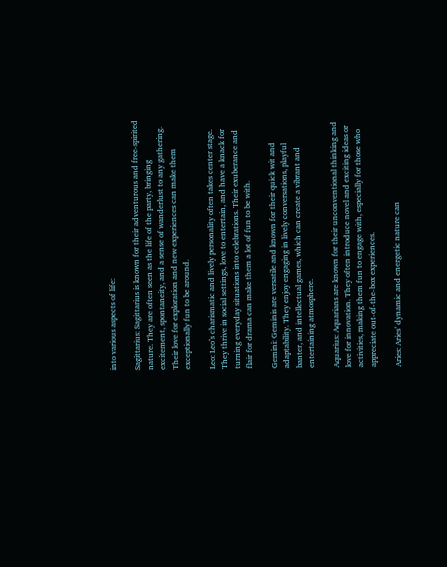into various aspects of life:

Sagittarius: Sagittarius is known for their adventurous and free-spirited nature. They are often seen as the life of the party, bringing excitement, spontaneity, and a sense of wanderlust to any gathering. Their love for exploration and new experiences can make them exceptionally fun to be around.

Leo: Leo’s charismatic and lively personality often takes center stage. They thrive in social settings, love to entertain, and have a knack for turning everyday situations into celebrations. Their exuberance and flair for drama can make them a lot of fun to be with.

Gemini: Geminis are versatile and known for their quick wit and adaptability. They enjoy engaging in lively conversations, playful banter, and intellectual games, which can create a vibrant and entertaining atmosphere.

Aquarius: Aquarians are known for their unconventional thinking and love for innovation. They often introduce novel and exciting ideas or activities, making them fun to engage with, especially for those who appreciate out-of-the-box experiences.

Aries: Aries’ dynamic and energetic nature can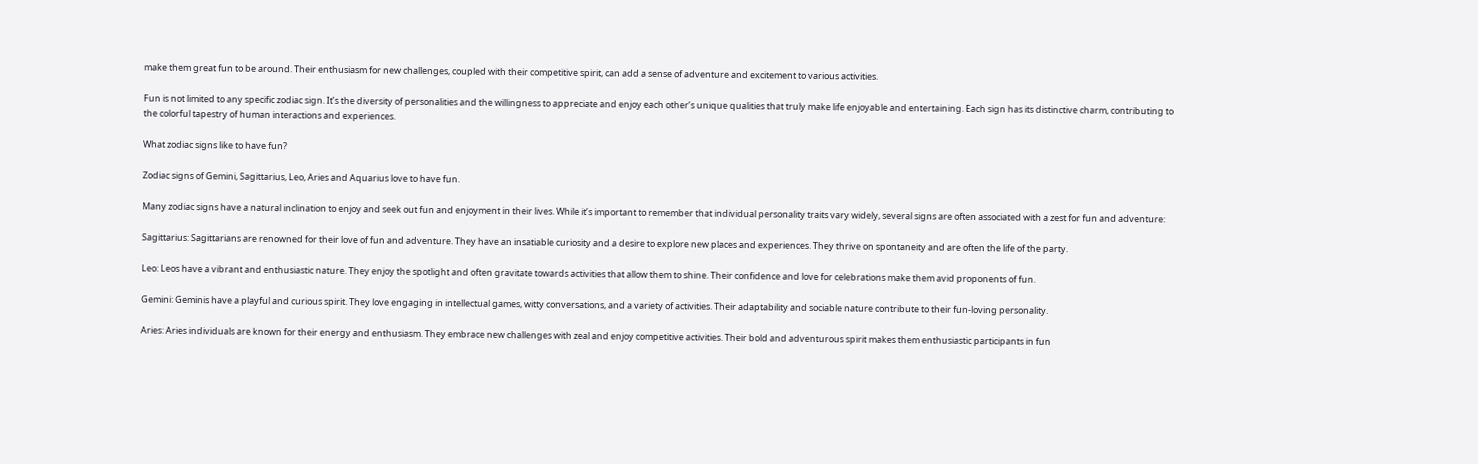make them great fun to be around. Their enthusiasm for new challenges, coupled with their competitive spirit, can add a sense of adventure and excitement to various activities.

Fun is not limited to any specific zodiac sign. It’s the diversity of personalities and the willingness to appreciate and enjoy each other’s unique qualities that truly make life enjoyable and entertaining. Each sign has its distinctive charm, contributing to the colorful tapestry of human interactions and experiences.

What zodiac signs like to have fun?

Zodiac signs of Gemini, Sagittarius, Leo, Aries and Aquarius love to have fun.

Many zodiac signs have a natural inclination to enjoy and seek out fun and enjoyment in their lives. While it’s important to remember that individual personality traits vary widely, several signs are often associated with a zest for fun and adventure:

Sagittarius: Sagittarians are renowned for their love of fun and adventure. They have an insatiable curiosity and a desire to explore new places and experiences. They thrive on spontaneity and are often the life of the party.

Leo: Leos have a vibrant and enthusiastic nature. They enjoy the spotlight and often gravitate towards activities that allow them to shine. Their confidence and love for celebrations make them avid proponents of fun.

Gemini: Geminis have a playful and curious spirit. They love engaging in intellectual games, witty conversations, and a variety of activities. Their adaptability and sociable nature contribute to their fun-loving personality.

Aries: Aries individuals are known for their energy and enthusiasm. They embrace new challenges with zeal and enjoy competitive activities. Their bold and adventurous spirit makes them enthusiastic participants in fun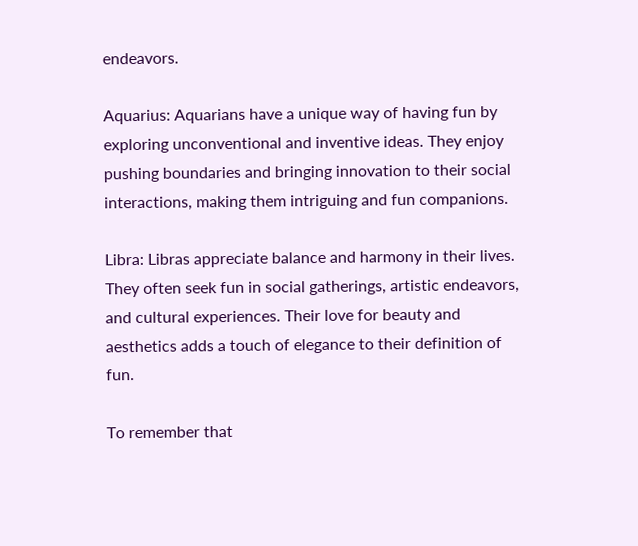endeavors.

Aquarius: Aquarians have a unique way of having fun by exploring unconventional and inventive ideas. They enjoy pushing boundaries and bringing innovation to their social interactions, making them intriguing and fun companions.

Libra: Libras appreciate balance and harmony in their lives. They often seek fun in social gatherings, artistic endeavors, and cultural experiences. Their love for beauty and aesthetics adds a touch of elegance to their definition of fun.

To remember that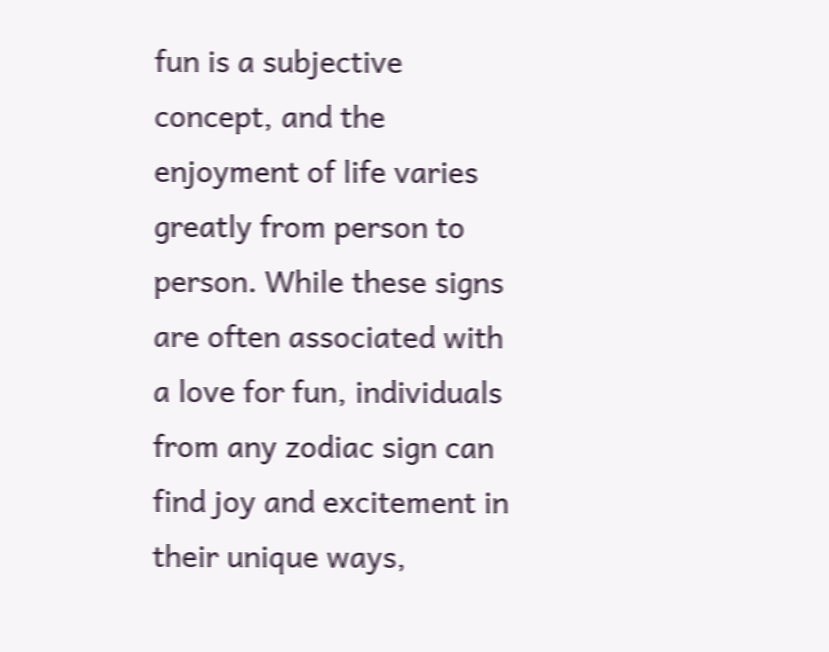fun is a subjective concept, and the enjoyment of life varies greatly from person to person. While these signs are often associated with a love for fun, individuals from any zodiac sign can find joy and excitement in their unique ways,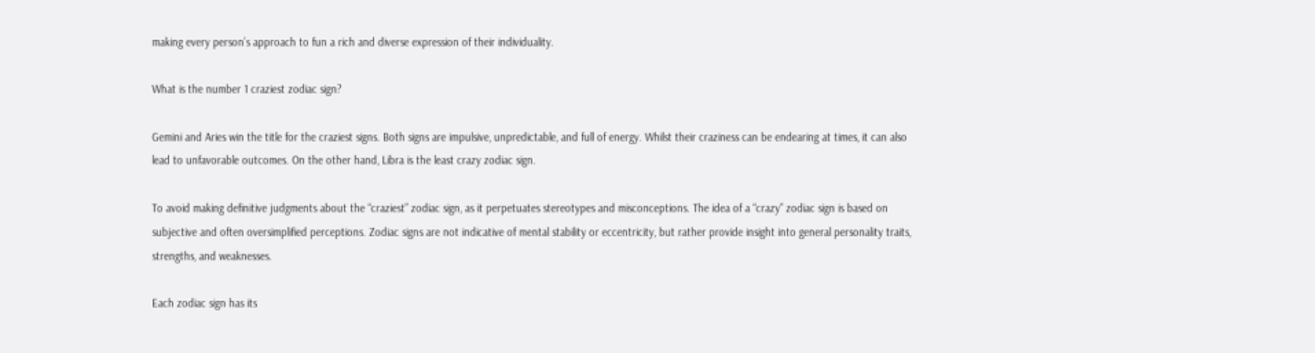making every person’s approach to fun a rich and diverse expression of their individuality.

What is the number 1 craziest zodiac sign?

Gemini and Aries win the title for the craziest signs. Both signs are impulsive, unpredictable, and full of energy. Whilst their craziness can be endearing at times, it can also lead to unfavorable outcomes. On the other hand, Libra is the least crazy zodiac sign.

To avoid making definitive judgments about the “craziest” zodiac sign, as it perpetuates stereotypes and misconceptions. The idea of a “crazy” zodiac sign is based on subjective and often oversimplified perceptions. Zodiac signs are not indicative of mental stability or eccentricity, but rather provide insight into general personality traits, strengths, and weaknesses.

Each zodiac sign has its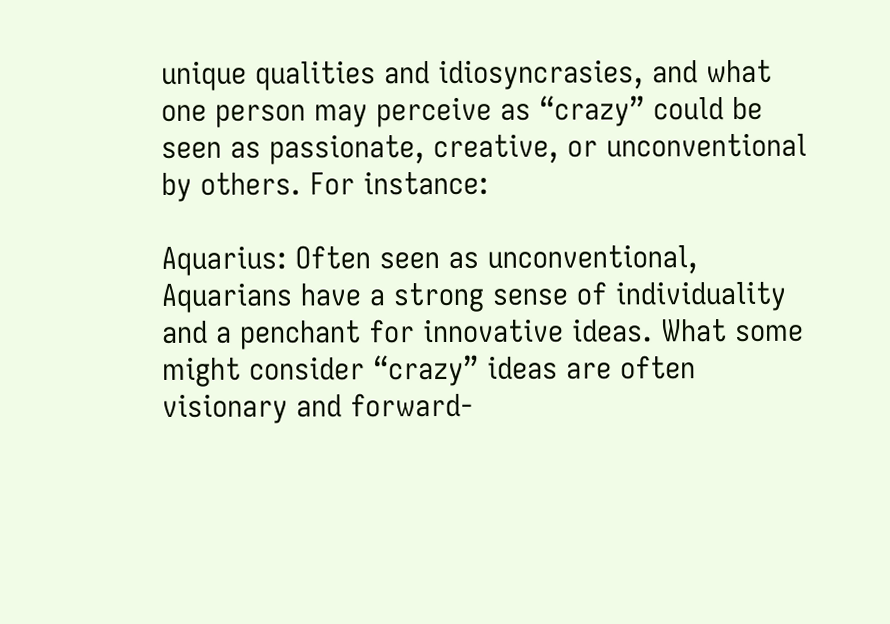unique qualities and idiosyncrasies, and what one person may perceive as “crazy” could be seen as passionate, creative, or unconventional by others. For instance:

Aquarius: Often seen as unconventional, Aquarians have a strong sense of individuality and a penchant for innovative ideas. What some might consider “crazy” ideas are often visionary and forward-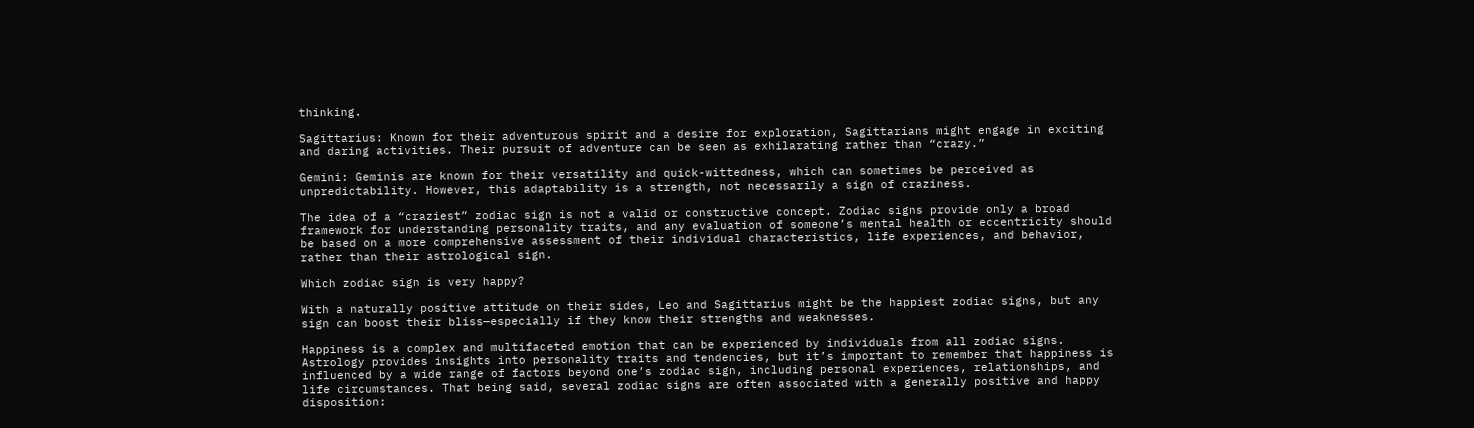thinking.

Sagittarius: Known for their adventurous spirit and a desire for exploration, Sagittarians might engage in exciting and daring activities. Their pursuit of adventure can be seen as exhilarating rather than “crazy.”

Gemini: Geminis are known for their versatility and quick-wittedness, which can sometimes be perceived as unpredictability. However, this adaptability is a strength, not necessarily a sign of craziness.

The idea of a “craziest” zodiac sign is not a valid or constructive concept. Zodiac signs provide only a broad framework for understanding personality traits, and any evaluation of someone’s mental health or eccentricity should be based on a more comprehensive assessment of their individual characteristics, life experiences, and behavior, rather than their astrological sign.

Which zodiac sign is very happy?

With a naturally positive attitude on their sides, Leo and Sagittarius might be the happiest zodiac signs, but any sign can boost their bliss—especially if they know their strengths and weaknesses.

Happiness is a complex and multifaceted emotion that can be experienced by individuals from all zodiac signs. Astrology provides insights into personality traits and tendencies, but it’s important to remember that happiness is influenced by a wide range of factors beyond one’s zodiac sign, including personal experiences, relationships, and life circumstances. That being said, several zodiac signs are often associated with a generally positive and happy disposition: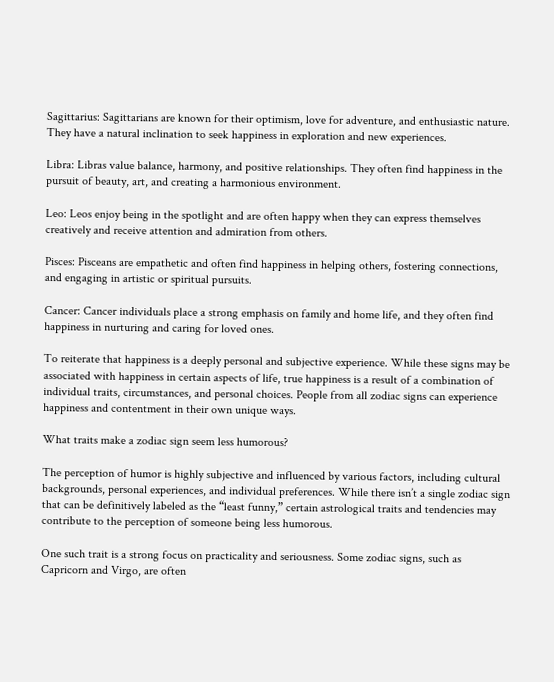Sagittarius: Sagittarians are known for their optimism, love for adventure, and enthusiastic nature. They have a natural inclination to seek happiness in exploration and new experiences.

Libra: Libras value balance, harmony, and positive relationships. They often find happiness in the pursuit of beauty, art, and creating a harmonious environment.

Leo: Leos enjoy being in the spotlight and are often happy when they can express themselves creatively and receive attention and admiration from others.

Pisces: Pisceans are empathetic and often find happiness in helping others, fostering connections, and engaging in artistic or spiritual pursuits.

Cancer: Cancer individuals place a strong emphasis on family and home life, and they often find happiness in nurturing and caring for loved ones.

To reiterate that happiness is a deeply personal and subjective experience. While these signs may be associated with happiness in certain aspects of life, true happiness is a result of a combination of individual traits, circumstances, and personal choices. People from all zodiac signs can experience happiness and contentment in their own unique ways.

What traits make a zodiac sign seem less humorous?

The perception of humor is highly subjective and influenced by various factors, including cultural backgrounds, personal experiences, and individual preferences. While there isn’t a single zodiac sign that can be definitively labeled as the “least funny,” certain astrological traits and tendencies may contribute to the perception of someone being less humorous.

One such trait is a strong focus on practicality and seriousness. Some zodiac signs, such as Capricorn and Virgo, are often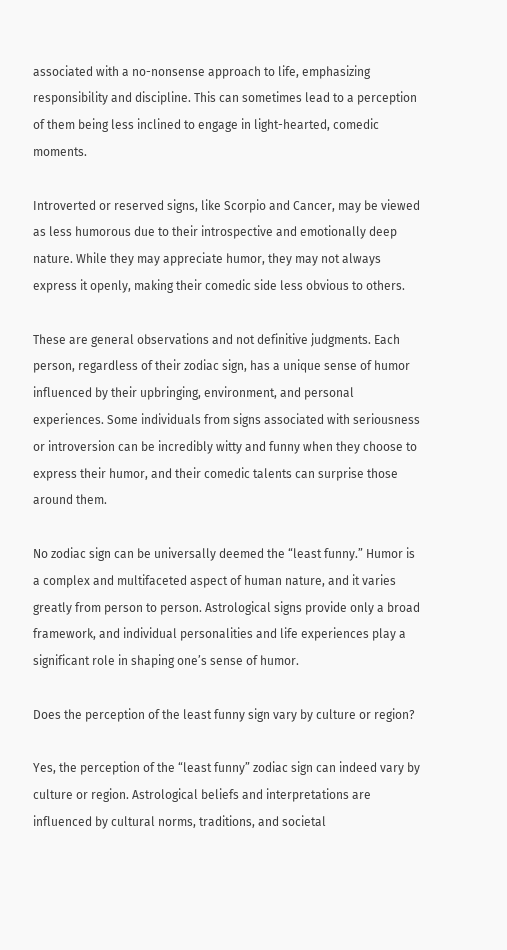associated with a no-nonsense approach to life, emphasizing responsibility and discipline. This can sometimes lead to a perception of them being less inclined to engage in light-hearted, comedic moments.

Introverted or reserved signs, like Scorpio and Cancer, may be viewed as less humorous due to their introspective and emotionally deep nature. While they may appreciate humor, they may not always express it openly, making their comedic side less obvious to others.

These are general observations and not definitive judgments. Each person, regardless of their zodiac sign, has a unique sense of humor influenced by their upbringing, environment, and personal experiences. Some individuals from signs associated with seriousness or introversion can be incredibly witty and funny when they choose to express their humor, and their comedic talents can surprise those around them.

No zodiac sign can be universally deemed the “least funny.” Humor is a complex and multifaceted aspect of human nature, and it varies greatly from person to person. Astrological signs provide only a broad framework, and individual personalities and life experiences play a significant role in shaping one’s sense of humor.

Does the perception of the least funny sign vary by culture or region?

Yes, the perception of the “least funny” zodiac sign can indeed vary by culture or region. Astrological beliefs and interpretations are influenced by cultural norms, traditions, and societal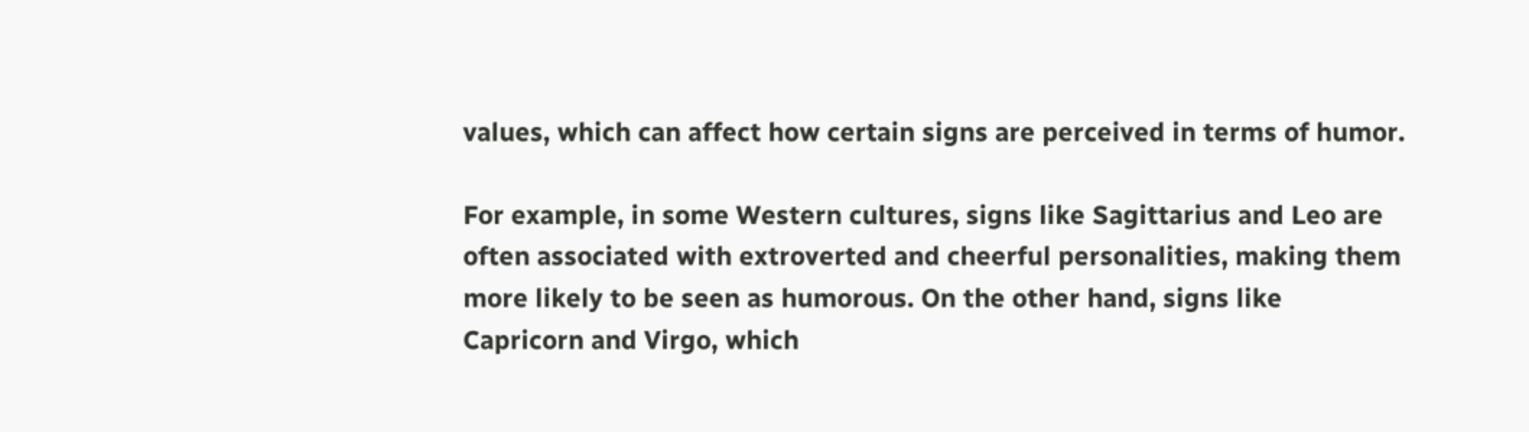values, which can affect how certain signs are perceived in terms of humor.

For example, in some Western cultures, signs like Sagittarius and Leo are often associated with extroverted and cheerful personalities, making them more likely to be seen as humorous. On the other hand, signs like Capricorn and Virgo, which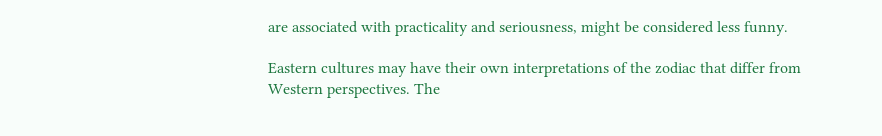are associated with practicality and seriousness, might be considered less funny.

Eastern cultures may have their own interpretations of the zodiac that differ from Western perspectives. The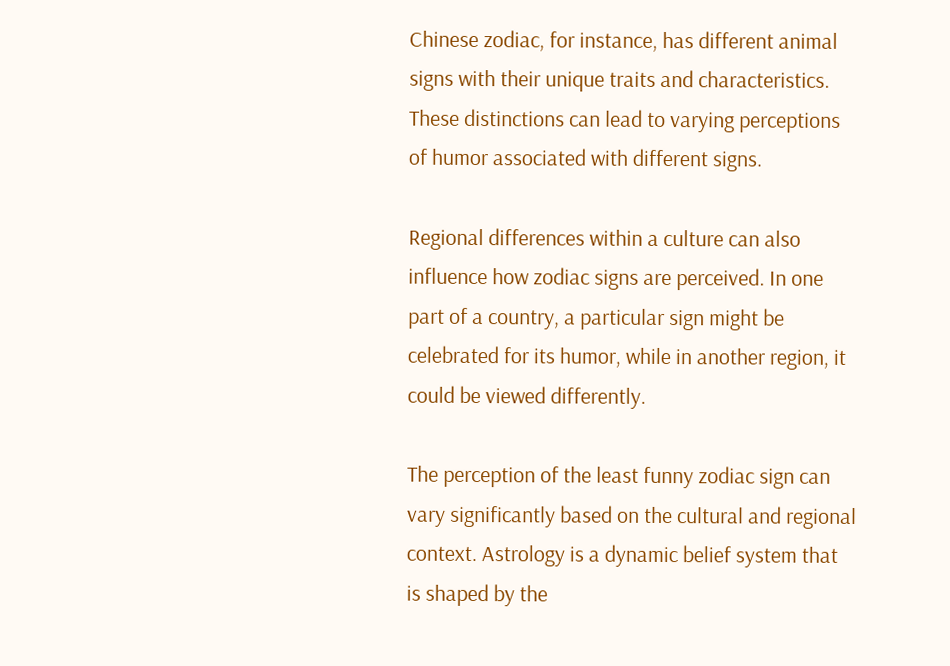Chinese zodiac, for instance, has different animal signs with their unique traits and characteristics. These distinctions can lead to varying perceptions of humor associated with different signs.

Regional differences within a culture can also influence how zodiac signs are perceived. In one part of a country, a particular sign might be celebrated for its humor, while in another region, it could be viewed differently.

The perception of the least funny zodiac sign can vary significantly based on the cultural and regional context. Astrology is a dynamic belief system that is shaped by the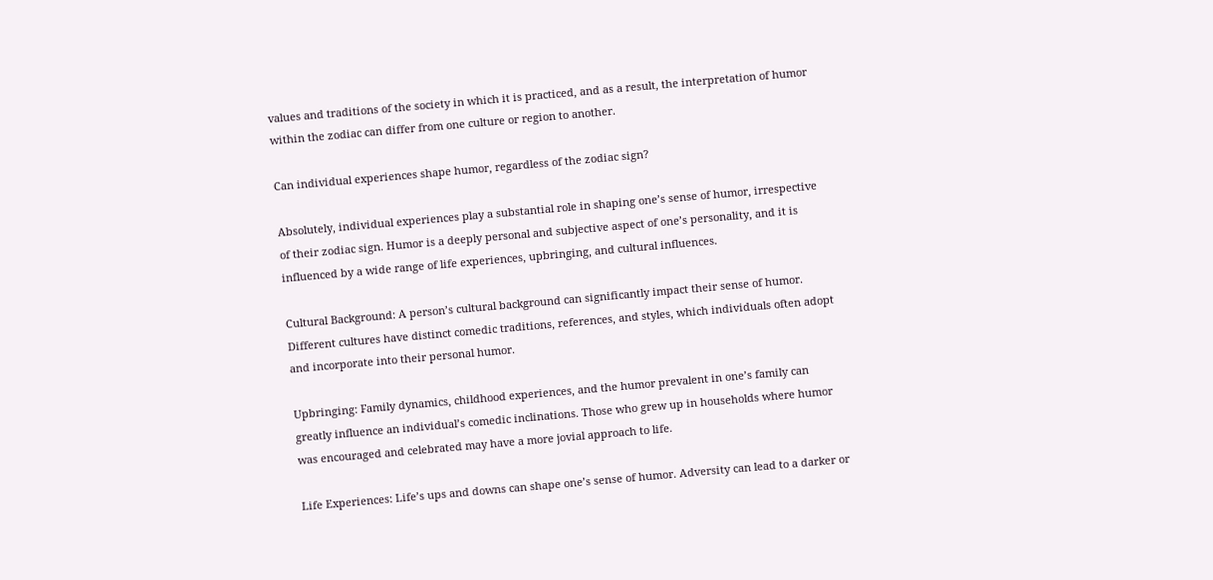values and traditions of the society in which it is practiced, and as a result, the interpretation of humor within the zodiac can differ from one culture or region to another.

Can individual experiences shape humor, regardless of the zodiac sign?

Absolutely, individual experiences play a substantial role in shaping one’s sense of humor, irrespective of their zodiac sign. Humor is a deeply personal and subjective aspect of one’s personality, and it is influenced by a wide range of life experiences, upbringing, and cultural influences.

Cultural Background: A person’s cultural background can significantly impact their sense of humor. Different cultures have distinct comedic traditions, references, and styles, which individuals often adopt and incorporate into their personal humor.

Upbringing: Family dynamics, childhood experiences, and the humor prevalent in one’s family can greatly influence an individual’s comedic inclinations. Those who grew up in households where humor was encouraged and celebrated may have a more jovial approach to life.

Life Experiences: Life’s ups and downs can shape one’s sense of humor. Adversity can lead to a darker or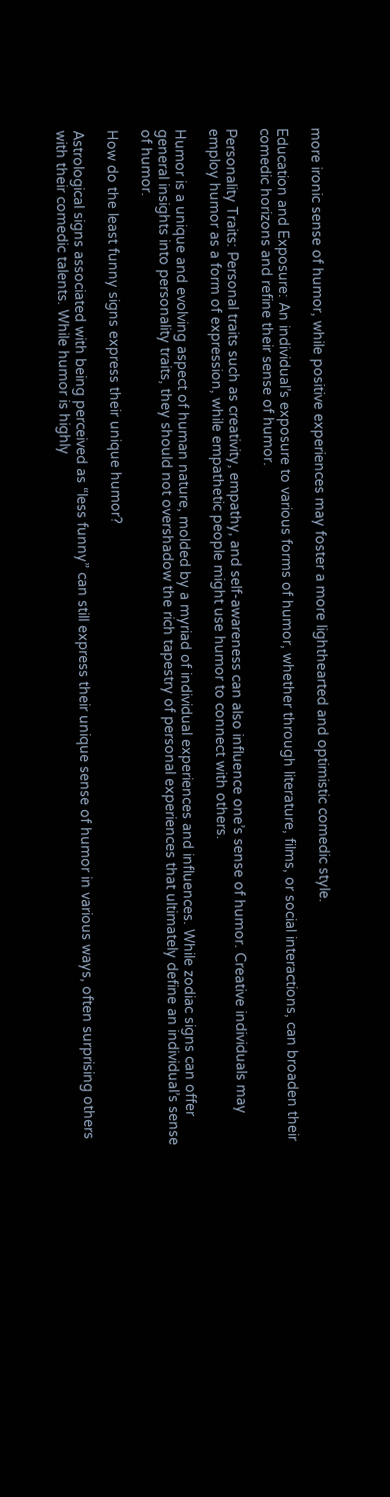more ironic sense of humor, while positive experiences may foster a more lighthearted and optimistic comedic style.

Education and Exposure: An individual’s exposure to various forms of humor, whether through literature, films, or social interactions, can broaden their comedic horizons and refine their sense of humor.

Personality Traits: Personal traits such as creativity, empathy, and self-awareness can also influence one’s sense of humor. Creative individuals may employ humor as a form of expression, while empathetic people might use humor to connect with others.

Humor is a unique and evolving aspect of human nature, molded by a myriad of individual experiences and influences. While zodiac signs can offer general insights into personality traits, they should not overshadow the rich tapestry of personal experiences that ultimately define an individual’s sense of humor.

How do the least funny signs express their unique humor?

Astrological signs associated with being perceived as “less funny” can still express their unique sense of humor in various ways, often surprising others with their comedic talents. While humor is highly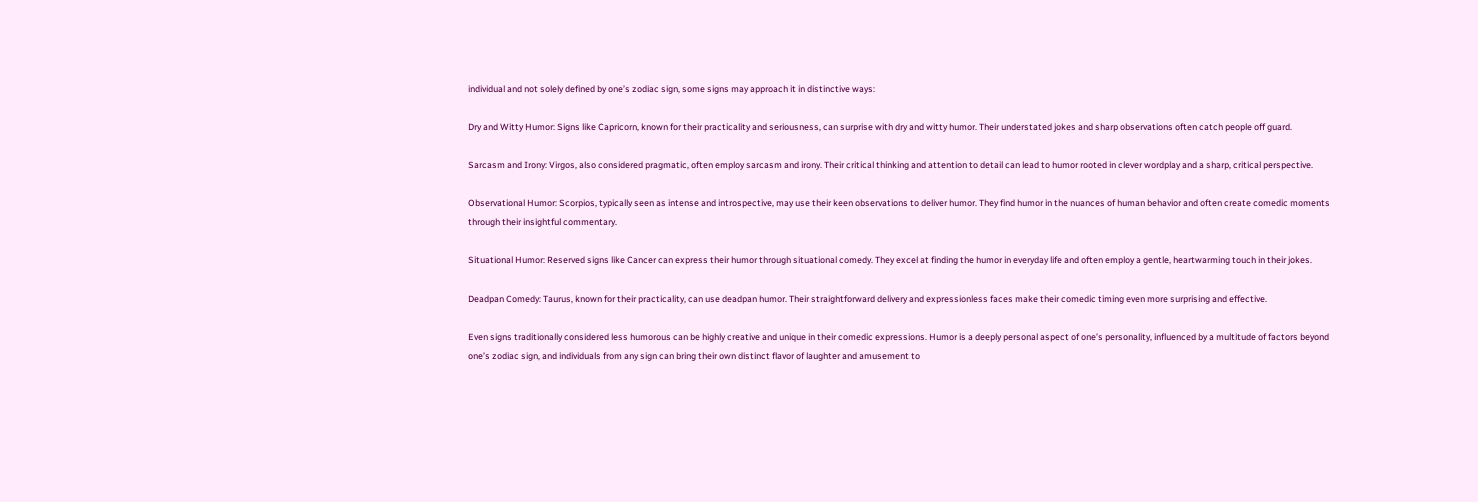individual and not solely defined by one’s zodiac sign, some signs may approach it in distinctive ways:

Dry and Witty Humor: Signs like Capricorn, known for their practicality and seriousness, can surprise with dry and witty humor. Their understated jokes and sharp observations often catch people off guard.

Sarcasm and Irony: Virgos, also considered pragmatic, often employ sarcasm and irony. Their critical thinking and attention to detail can lead to humor rooted in clever wordplay and a sharp, critical perspective.

Observational Humor: Scorpios, typically seen as intense and introspective, may use their keen observations to deliver humor. They find humor in the nuances of human behavior and often create comedic moments through their insightful commentary.

Situational Humor: Reserved signs like Cancer can express their humor through situational comedy. They excel at finding the humor in everyday life and often employ a gentle, heartwarming touch in their jokes.

Deadpan Comedy: Taurus, known for their practicality, can use deadpan humor. Their straightforward delivery and expressionless faces make their comedic timing even more surprising and effective.

Even signs traditionally considered less humorous can be highly creative and unique in their comedic expressions. Humor is a deeply personal aspect of one’s personality, influenced by a multitude of factors beyond one’s zodiac sign, and individuals from any sign can bring their own distinct flavor of laughter and amusement to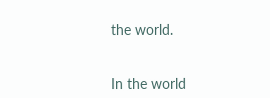the world.


In the world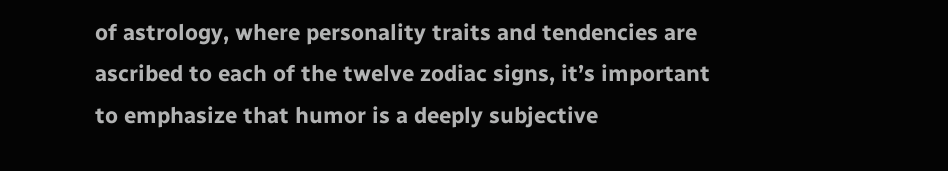of astrology, where personality traits and tendencies are ascribed to each of the twelve zodiac signs, it’s important to emphasize that humor is a deeply subjective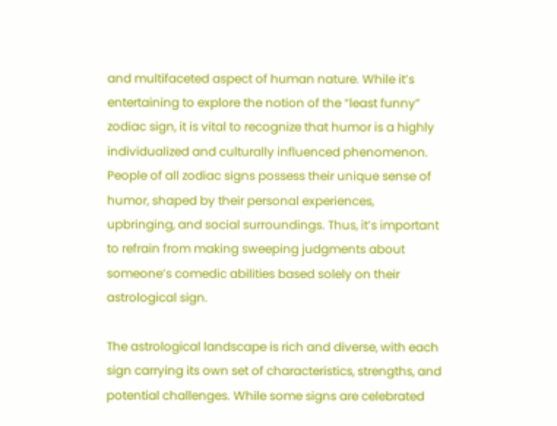and multifaceted aspect of human nature. While it’s entertaining to explore the notion of the “least funny” zodiac sign, it is vital to recognize that humor is a highly individualized and culturally influenced phenomenon. People of all zodiac signs possess their unique sense of humor, shaped by their personal experiences, upbringing, and social surroundings. Thus, it’s important to refrain from making sweeping judgments about someone’s comedic abilities based solely on their astrological sign.

The astrological landscape is rich and diverse, with each sign carrying its own set of characteristics, strengths, and potential challenges. While some signs are celebrated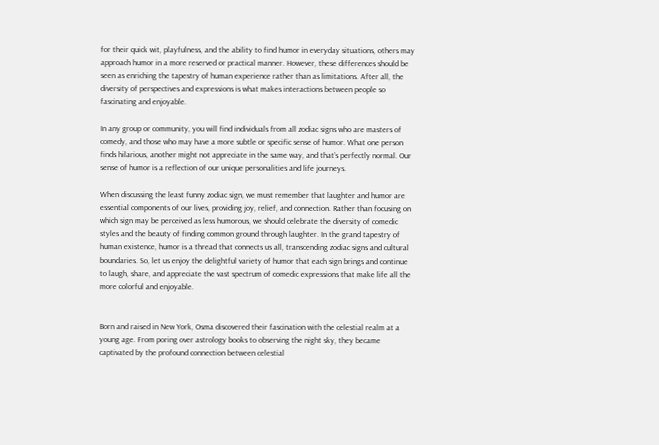for their quick wit, playfulness, and the ability to find humor in everyday situations, others may approach humor in a more reserved or practical manner. However, these differences should be seen as enriching the tapestry of human experience rather than as limitations. After all, the diversity of perspectives and expressions is what makes interactions between people so fascinating and enjoyable.

In any group or community, you will find individuals from all zodiac signs who are masters of comedy, and those who may have a more subtle or specific sense of humor. What one person finds hilarious, another might not appreciate in the same way, and that’s perfectly normal. Our sense of humor is a reflection of our unique personalities and life journeys.

When discussing the least funny zodiac sign, we must remember that laughter and humor are essential components of our lives, providing joy, relief, and connection. Rather than focusing on which sign may be perceived as less humorous, we should celebrate the diversity of comedic styles and the beauty of finding common ground through laughter. In the grand tapestry of human existence, humor is a thread that connects us all, transcending zodiac signs and cultural boundaries. So, let us enjoy the delightful variety of humor that each sign brings and continue to laugh, share, and appreciate the vast spectrum of comedic expressions that make life all the more colorful and enjoyable.


Born and raised in New York, Osma discovered their fascination with the celestial realm at a young age. From poring over astrology books to observing the night sky, they became captivated by the profound connection between celestial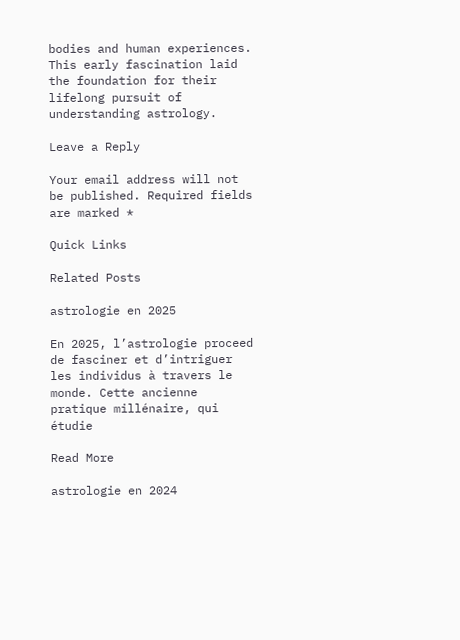bodies and human experiences. This early fascination laid the foundation for their lifelong pursuit of understanding astrology.

Leave a Reply

Your email address will not be published. Required fields are marked *

Quick Links

Related Posts

astrologie en 2025

En 2025, l’astrologie proceed de fasciner et d’intriguer les individus à travers le monde. Cette ancienne pratique millénaire, qui étudie

Read More

astrologie en 2024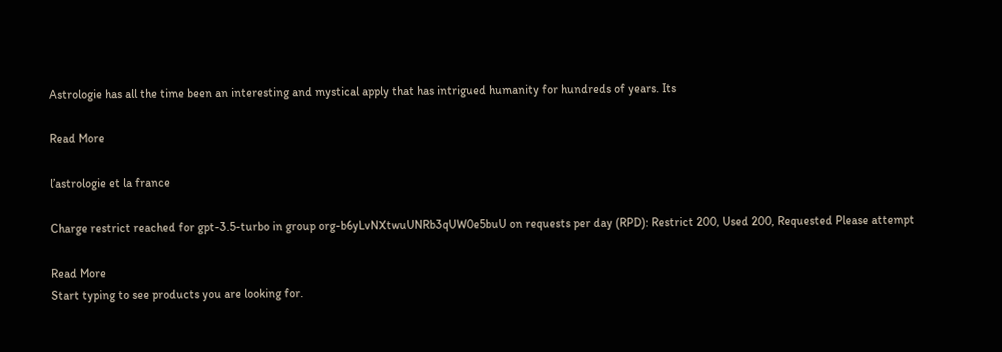Astrologie has all the time been an interesting and mystical apply that has intrigued humanity for hundreds of years. Its

Read More

l’astrologie et la france

Charge restrict reached for gpt-3.5-turbo in group org-b6yLvNXtwuUNRb3qUW0e5buU on requests per day (RPD): Restrict 200, Used 200, Requested Please attempt

Read More
Start typing to see products you are looking for.